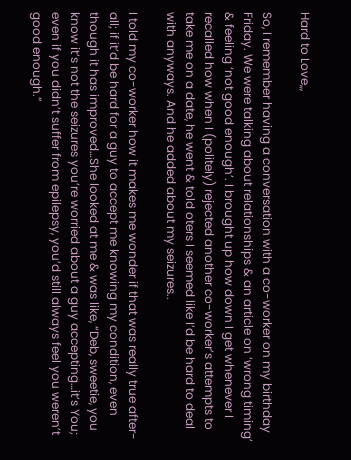Hard to Love„,

So, I remember having a conversation with a co-worker on my birthday Friday. We were talking about relationships & an article on ‘wrong timing’ & feeling ‘not good enough’. I brought up how down I get whenever I recalled how when I (politely) rejected another co-worker’s attempts to take me on a date, he went & told oters I seemed like I’d be hard to deal with anyways. And he added about my seizures..

I told my co-worker how it makes me wonder if that was really true after-all; if it’d be hard for a guy to accept me knowing my condition, even though it has improved…She looked at me & was like, “Deb, sweetie, you know it’s not the seizures you’re worried about a guy accepting…it’s You; even if you didn’t suffer from epilepsy, you’d still always feel you weren’t good enough.”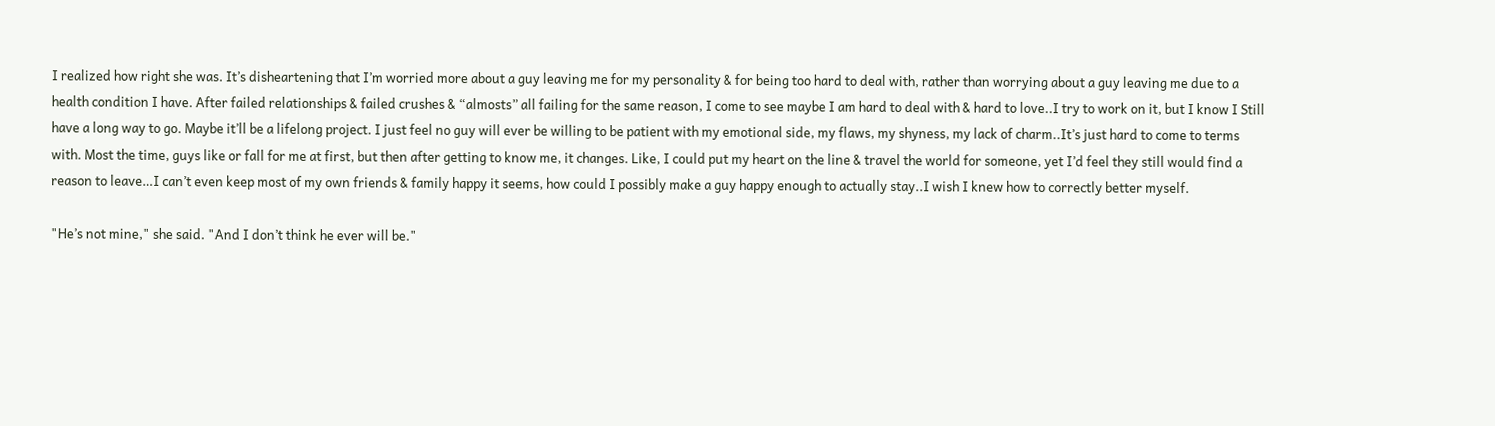I realized how right she was. It’s disheartening that I’m worried more about a guy leaving me for my personality & for being too hard to deal with, rather than worrying about a guy leaving me due to a health condition I have. After failed relationships & failed crushes & “almosts” all failing for the same reason, I come to see maybe I am hard to deal with & hard to love..I try to work on it, but I know I Still have a long way to go. Maybe it’ll be a lifelong project. I just feel no guy will ever be willing to be patient with my emotional side, my flaws, my shyness, my lack of charm..It’s just hard to come to terms with. Most the time, guys like or fall for me at first, but then after getting to know me, it changes. Like, I could put my heart on the line & travel the world for someone, yet I’d feel they still would find a reason to leave…I can’t even keep most of my own friends & family happy it seems, how could I possibly make a guy happy enough to actually stay..I wish I knew how to correctly better myself.

"He’s not mine," she said. "And I don’t think he ever will be."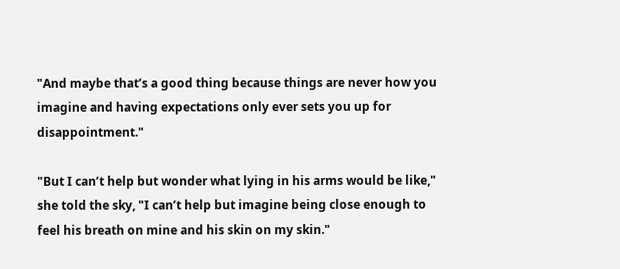"And maybe that’s a good thing because things are never how you imagine and having expectations only ever sets you up for disappointment."

"But I can’t help but wonder what lying in his arms would be like," she told the sky, "I can’t help but imagine being close enough to feel his breath on mine and his skin on my skin."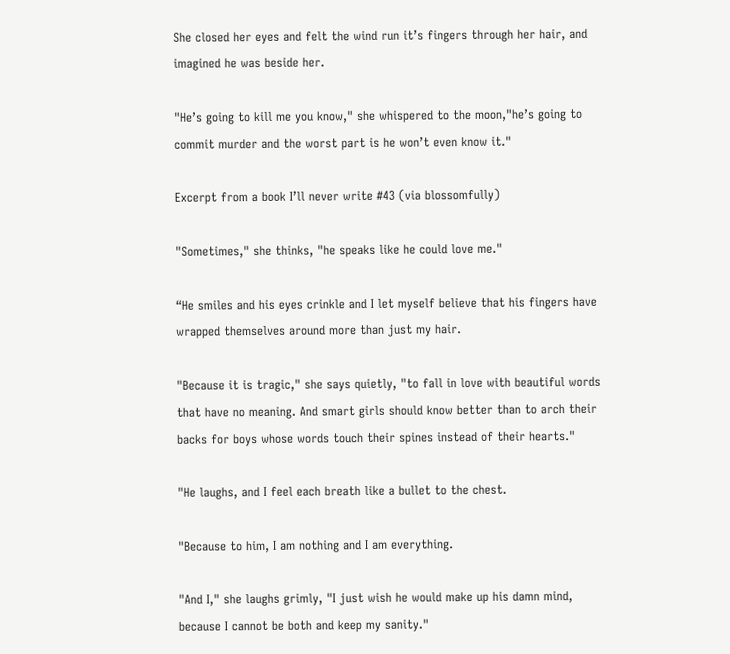She closed her eyes and felt the wind run it’s fingers through her hair, and imagined he was beside her.

"He’s going to kill me you know," she whispered to the moon,"he’s going to commit murder and the worst part is he won’t even know it."

Excerpt from a book I’ll never write #43 (via blossomfully)

"Sometimes," she thinks, "he speaks like he could love me."

“He smiles and his eyes crinkle and I let myself believe that his fingers have wrapped themselves around more than just my hair.

"Because it is tragic," she says quietly, "to fall in love with beautiful words that have no meaning. And smart girls should know better than to arch their backs for boys whose words touch their spines instead of their hearts."

"He laughs, and I feel each breath like a bullet to the chest.

"Because to him, I am nothing and I am everything.

"And I," she laughs grimly, "I just wish he would make up his damn mind, because I cannot be both and keep my sanity."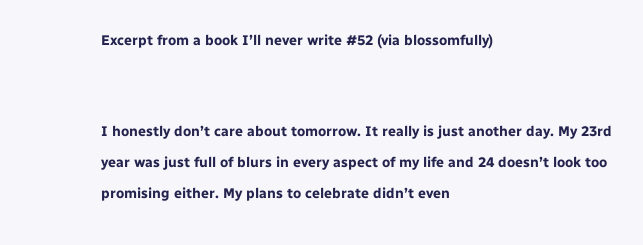Excerpt from a book I’ll never write #52 (via blossomfully)


I honestly don’t care about tomorrow. It really is just another day. My 23rd year was just full of blurs in every aspect of my life and 24 doesn’t look too promising either. My plans to celebrate didn’t even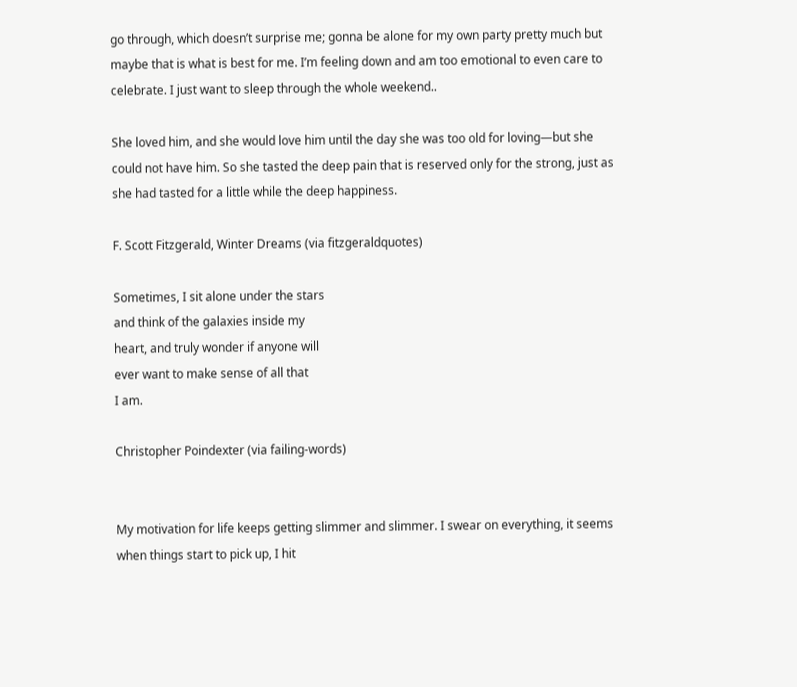go through, which doesn’t surprise me; gonna be alone for my own party pretty much but maybe that is what is best for me. I’m feeling down and am too emotional to even care to celebrate. I just want to sleep through the whole weekend..

She loved him, and she would love him until the day she was too old for loving—but she could not have him. So she tasted the deep pain that is reserved only for the strong, just as she had tasted for a little while the deep happiness.

F. Scott Fitzgerald, Winter Dreams (via fitzgeraldquotes)

Sometimes, I sit alone under the stars
and think of the galaxies inside my
heart, and truly wonder if anyone will
ever want to make sense of all that
I am.

Christopher Poindexter (via failing-words)


My motivation for life keeps getting slimmer and slimmer. I swear on everything, it seems when things start to pick up, I hit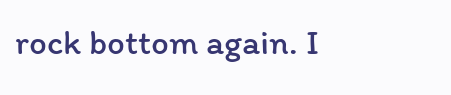rock bottom again. I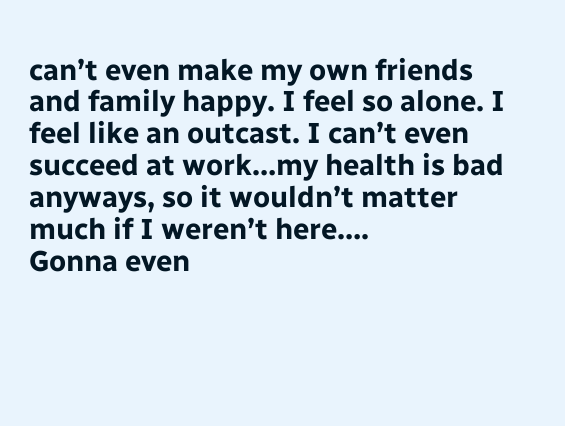can’t even make my own friends and family happy. I feel so alone. I feel like an outcast. I can’t even succeed at work…my health is bad anyways, so it wouldn’t matter much if I weren’t here….
Gonna even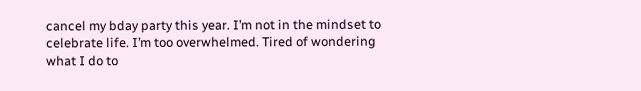cancel my bday party this year. I’m not in the mindset to celebrate life. I’m too overwhelmed. Tired of wondering what I do to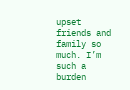upset friends and family so much. I’m such a burden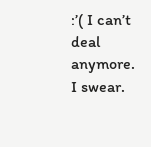:’( I can’t deal anymore. I swear.